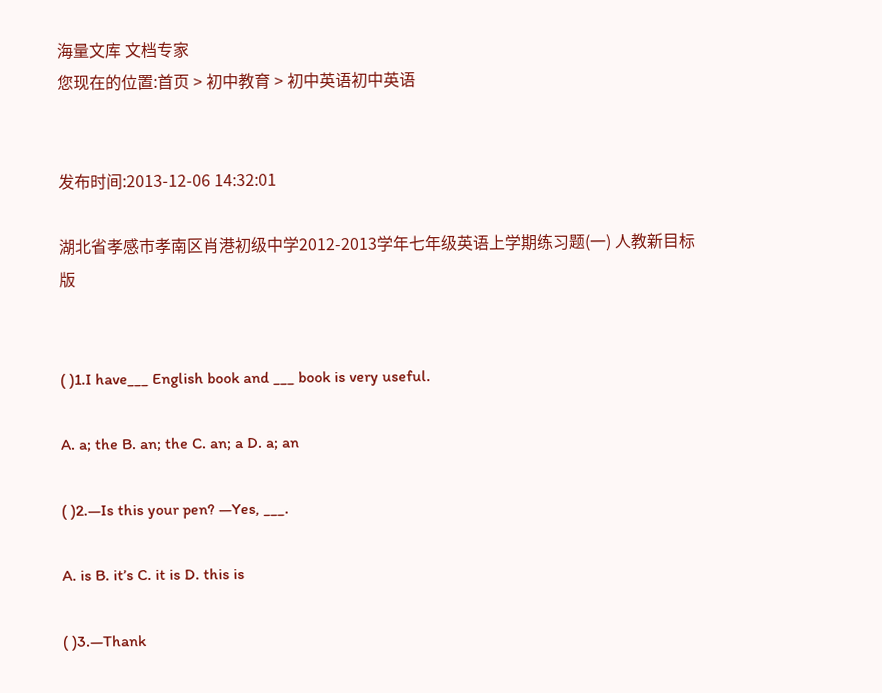海量文库 文档专家
您现在的位置:首页 > 初中教育 > 初中英语初中英语


发布时间:2013-12-06 14:32:01

湖北省孝感市孝南区肖港初级中学2012-2013学年七年级英语上学期练习题(一) 人教新目标版


( )1.I have___ English book and ___ book is very useful.

A. a; the B. an; the C. an; a D. a; an

( )2.—Is this your pen? —Yes, ___.

A. is B. it’s C. it is D. this is

( )3.—Thank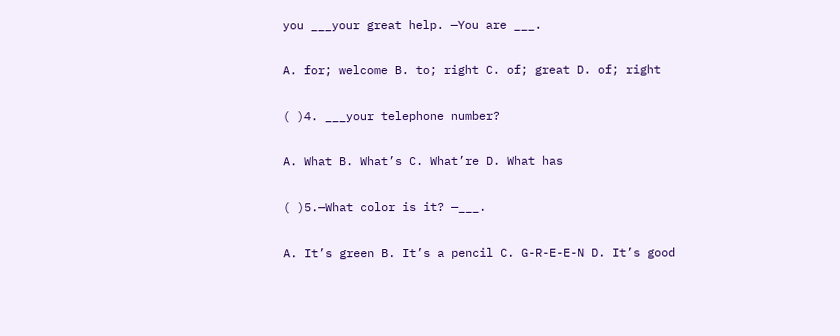you ___your great help. —You are ___.

A. for; welcome B. to; right C. of; great D. of; right

( )4. ___your telephone number?

A. What B. What’s C. What’re D. What has

( )5.—What color is it? —___.

A. It’s green B. It’s a pencil C. G-R-E-E-N D. It’s good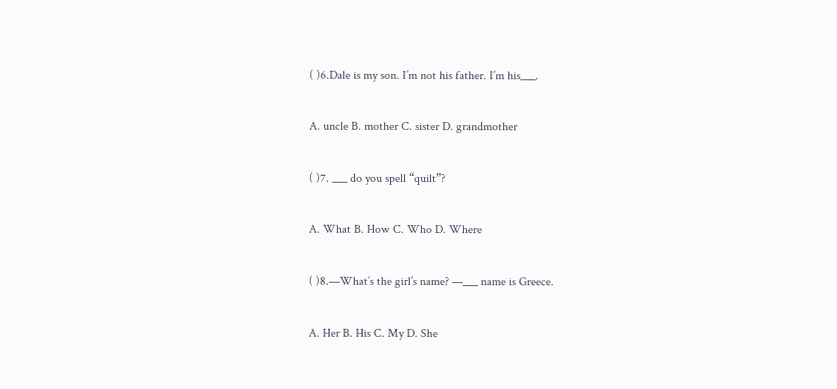( )6.Dale is my son. I’m not his father. I’m his___.

A. uncle B. mother C. sister D. grandmother

( )7. ___ do you spell “quilt”?

A. What B. How C. Who D. Where

( )8.—What’s the girl’s name? —___ name is Greece.

A. Her B. His C. My D. She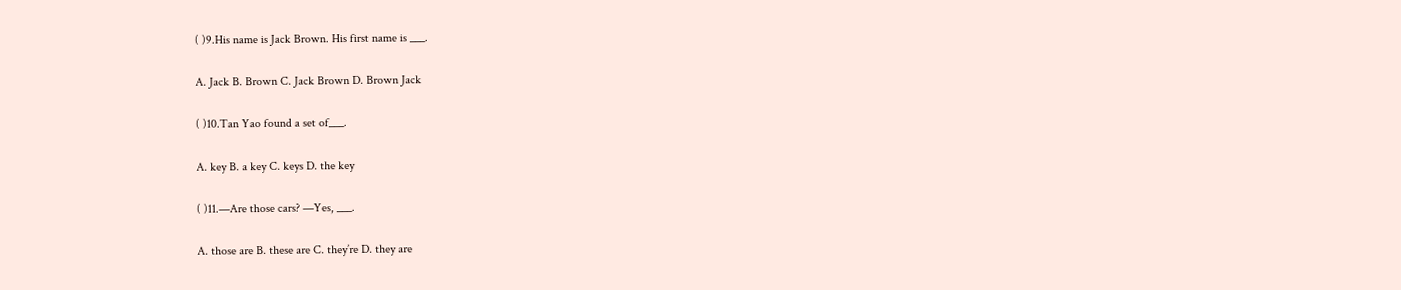( )9.His name is Jack Brown. His first name is ___.

A. Jack B. Brown C. Jack Brown D. Brown Jack

( )10.Tan Yao found a set of___.

A. key B. a key C. keys D. the key

( )11.—Are those cars? —Yes, ___.

A. those are B. these are C. they’re D. they are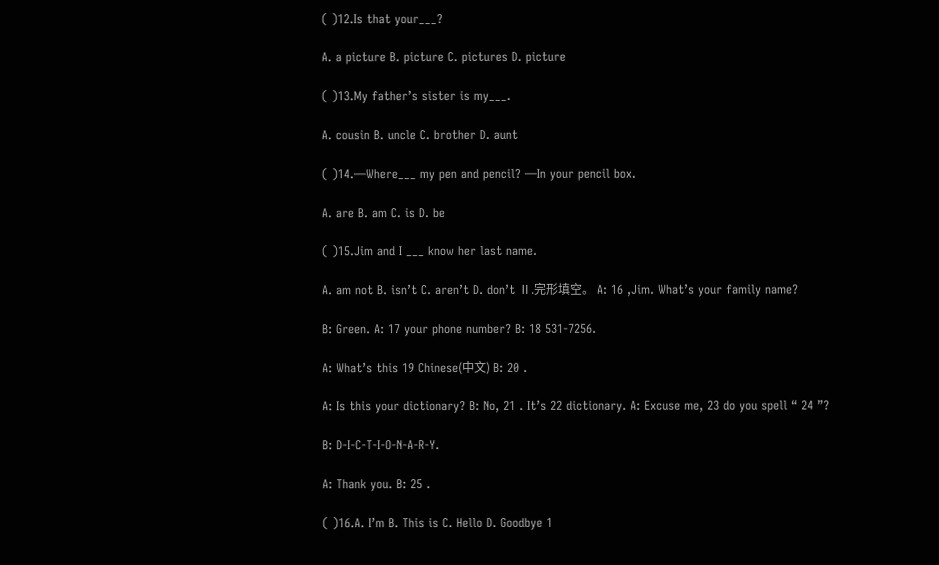( )12.Is that your___?

A. a picture B. picture C. pictures D. picture

( )13.My father’s sister is my___.

A. cousin B. uncle C. brother D. aunt

( )14.—Where___ my pen and pencil? —In your pencil box.

A. are B. am C. is D. be

( )15.Jim and I ___ know her last name.

A. am not B. isn’t C. aren’t D. don’t Ⅱ.完形填空。 A: 16 ,Jim. What’s your family name?

B: Green. A: 17 your phone number? B: 18 531-7256.

A: What’s this 19 Chinese(中文) B: 20 .

A: Is this your dictionary? B: No, 21 . It’s 22 dictionary. A: Excuse me, 23 do you spell “ 24 ”?

B: D-I-C-T-I-O-N-A-R-Y.

A: Thank you. B: 25 .

( )16.A. I’m B. This is C. Hello D. Goodbye 1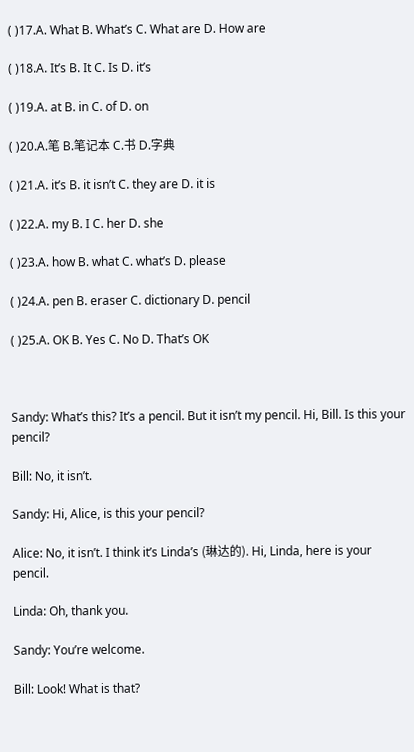( )17.A. What B. What’s C. What are D. How are

( )18.A. It’s B. It C. Is D. it’s

( )19.A. at B. in C. of D. on

( )20.A.笔 B.笔记本 C.书 D.字典

( )21.A. it’s B. it isn’t C. they are D. it is

( )22.A. my B. I C. her D. she

( )23.A. how B. what C. what’s D. please

( )24.A. pen B. eraser C. dictionary D. pencil

( )25.A. OK B. Yes C. No D. That’s OK



Sandy: What’s this? It’s a pencil. But it isn’t my pencil. Hi, Bill. Is this your pencil?

Bill: No, it isn’t.

Sandy: Hi, Alice, is this your pencil?

Alice: No, it isn’t. I think it’s Linda’s (琳达的). Hi, Linda, here is your pencil.

Linda: Oh, thank you.

Sandy: You’re welcome.

Bill: Look! What is that?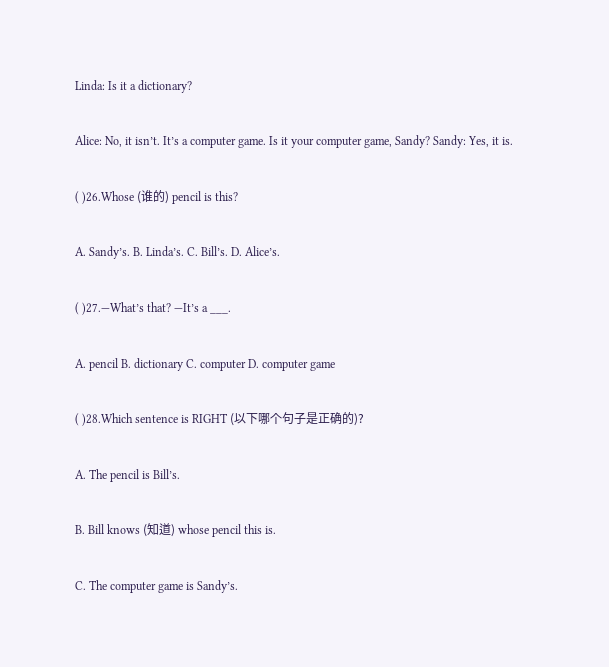Linda: Is it a dictionary?

Alice: No, it isn’t. It’s a computer game. Is it your computer game, Sandy? Sandy: Yes, it is.

( )26.Whose (谁的) pencil is this?

A. Sandy’s. B. Linda’s. C. Bill’s. D. Alice’s.

( )27.—What’s that? —It’s a ___.

A. pencil B. dictionary C. computer D. computer game

( )28.Which sentence is RIGHT (以下哪个句子是正确的)?

A. The pencil is Bill’s.

B. Bill knows (知道) whose pencil this is.

C. The computer game is Sandy’s.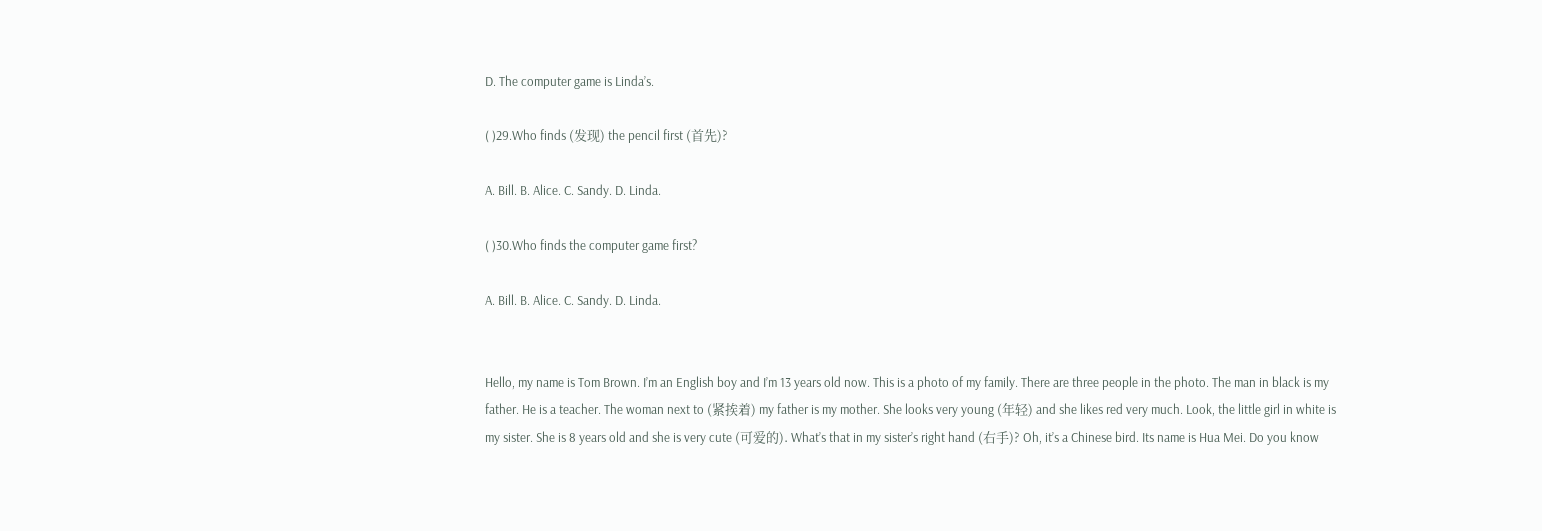D. The computer game is Linda’s.

( )29.Who finds (发现) the pencil first (首先)?

A. Bill. B. Alice. C. Sandy. D. Linda.

( )30.Who finds the computer game first?

A. Bill. B. Alice. C. Sandy. D. Linda.


Hello, my name is Tom Brown. I’m an English boy and I’m 13 years old now. This is a photo of my family. There are three people in the photo. The man in black is my father. He is a teacher. The woman next to (紧挨着) my father is my mother. She looks very young (年轻) and she likes red very much. Look, the little girl in white is my sister. She is 8 years old and she is very cute (可爱的). What’s that in my sister’s right hand (右手)? Oh, it’s a Chinese bird. Its name is Hua Mei. Do you know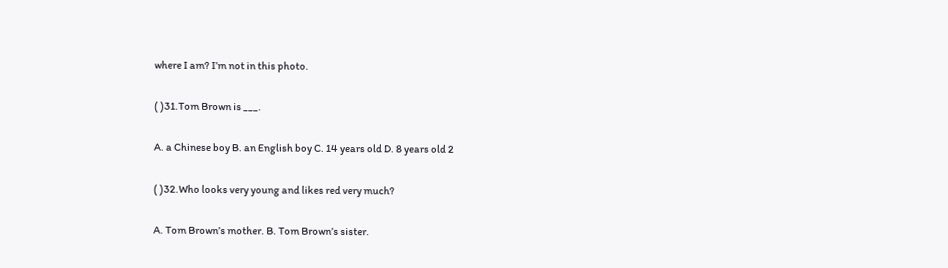where I am? I’m not in this photo.

( )31.Tom Brown is ___.

A. a Chinese boy B. an English boy C. 14 years old D. 8 years old 2

( )32.Who looks very young and likes red very much?

A. Tom Brown’s mother. B. Tom Brown’s sister.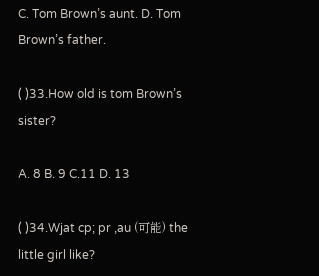C. Tom Brown’s aunt. D. Tom Brown’s father.

( )33.How old is tom Brown’s sister?

A. 8 B. 9 C.11 D. 13

( )34.Wjat cp; pr ,au (可能) the little girl like?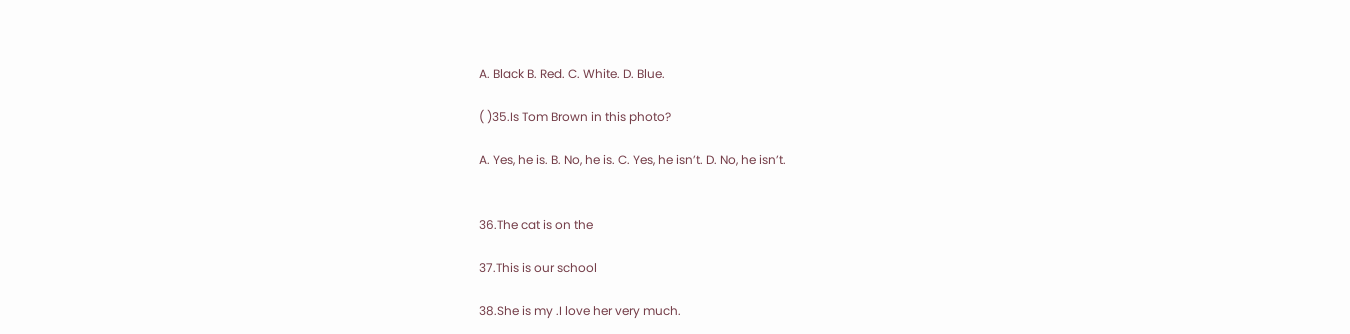A. Black B. Red. C. White. D. Blue.

( )35.Is Tom Brown in this photo?

A. Yes, he is. B. No, he is. C. Yes, he isn’t. D. No, he isn’t.


36.The cat is on the

37.This is our school

38.She is my .I love her very much.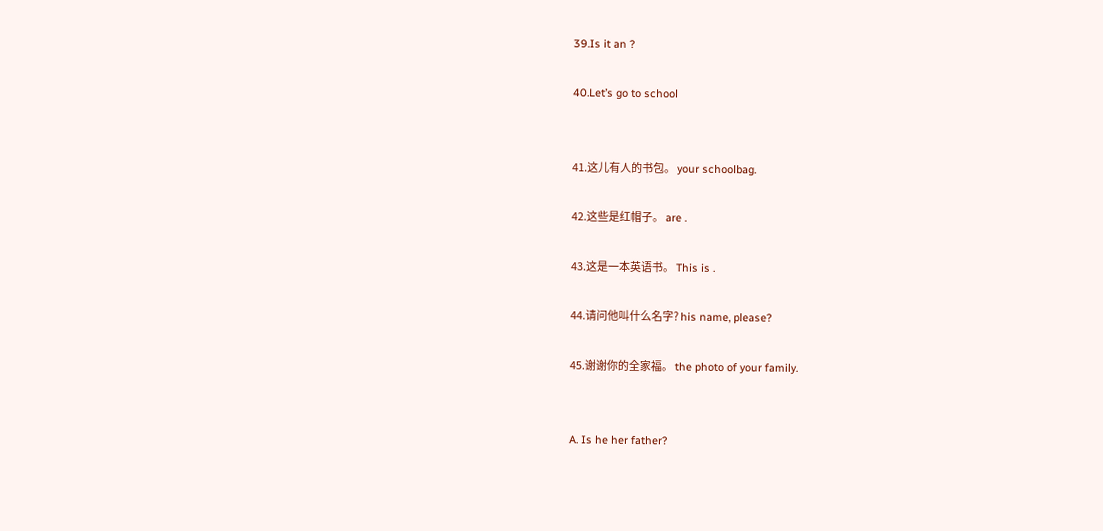39.Is it an ?

40.Let’s go to school


41.这儿有人的书包。 your schoolbag.

42.这些是红帽子。 are .

43.这是一本英语书。 This is .

44.请问他叫什么名字? his name, please?

45.谢谢你的全家福。 the photo of your family.


A. Is he her father?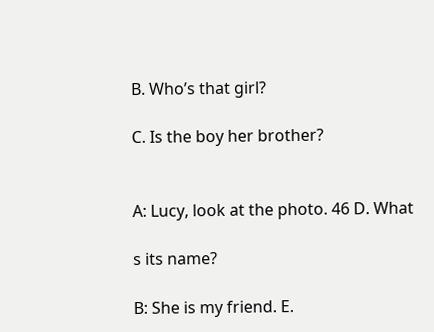B. Who’s that girl?

C. Is the boy her brother?


A: Lucy, look at the photo. 46 D. What

s its name?

B: She is my friend. E.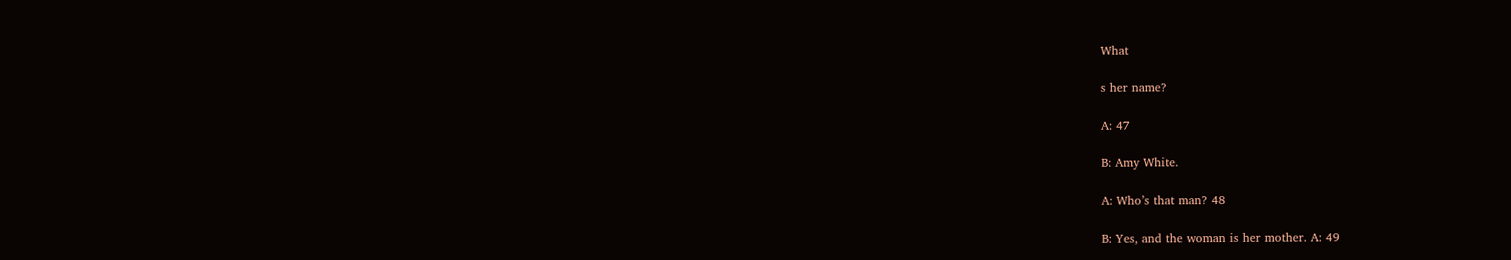What

s her name?

A: 47

B: Amy White.

A: Who’s that man? 48

B: Yes, and the woman is her mother. A: 49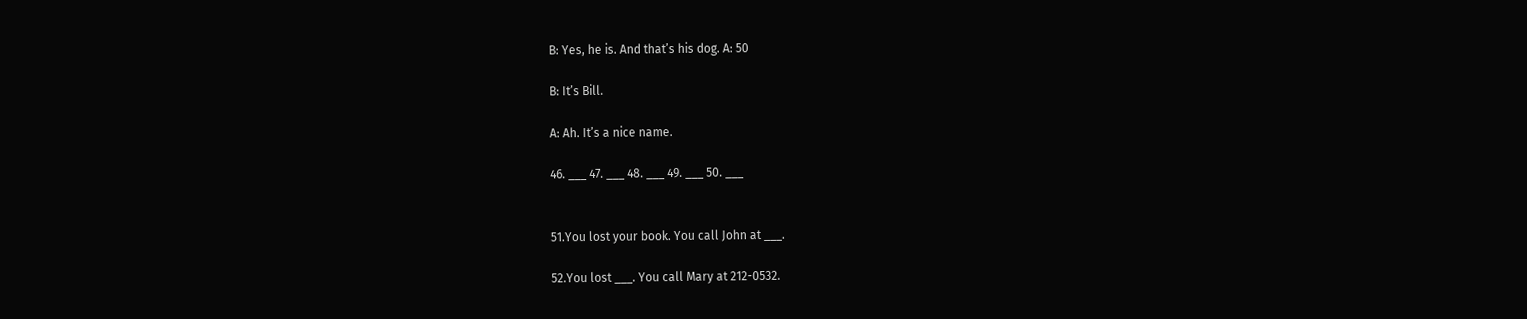B: Yes, he is. And that’s his dog. A: 50

B: It’s Bill.

A: Ah. It’s a nice name.

46. ___ 47. ___ 48. ___ 49. ___ 50. ___


51.You lost your book. You call John at ___.

52.You lost ___. You call Mary at 212-0532.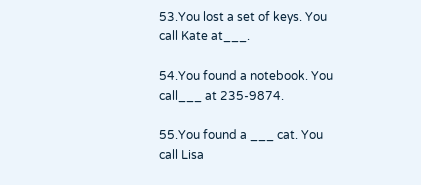53.You lost a set of keys. You call Kate at___.

54.You found a notebook. You call___ at 235-9874.

55.You found a ___ cat. You call Lisa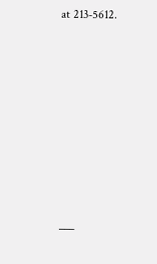at 213-5612.










___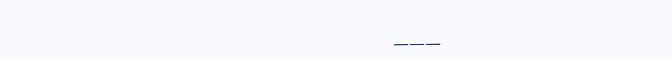___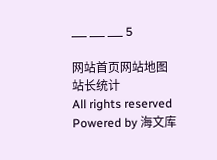___ ___ ___ 5

网站首页网站地图 站长统计
All rights reserved Powered by 海文库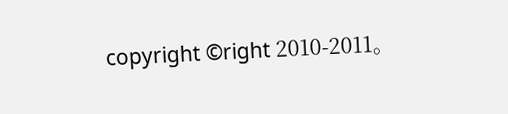copyright ©right 2010-2011。